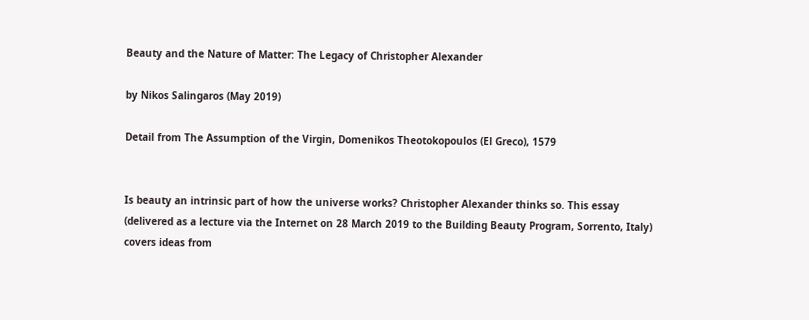Beauty and the Nature of Matter: The Legacy of Christopher Alexander

by Nikos Salingaros (May 2019)

Detail from The Assumption of the Virgin, Domenikos Theotokopoulos (El Greco), 1579


Is beauty an intrinsic part of how the universe works? Christopher Alexander thinks so. This essay (delivered as a lecture via the Internet on 28 March 2019 to the Building Beauty Program, Sorrento, Italy) covers ideas from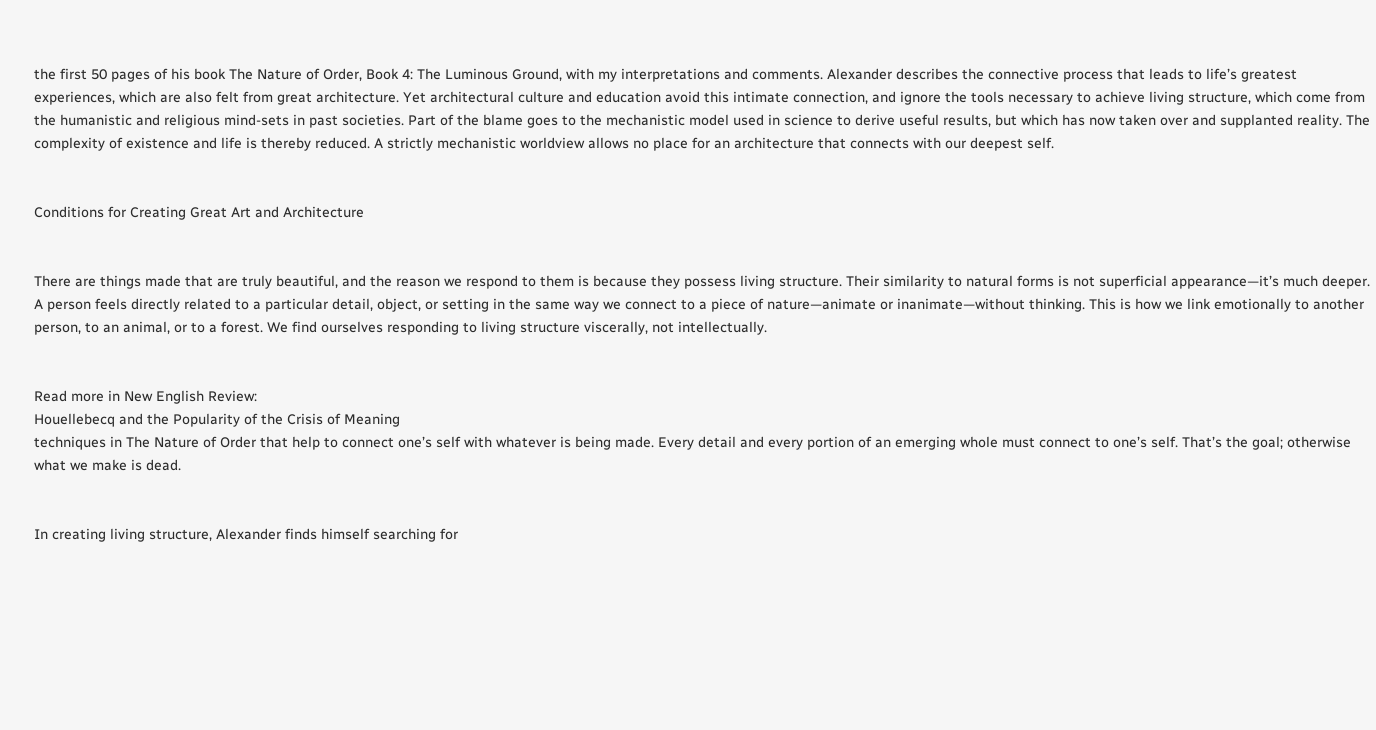the first 50 pages of his book The Nature of Order, Book 4: The Luminous Ground, with my interpretations and comments. Alexander describes the connective process that leads to life’s greatest experiences, which are also felt from great architecture. Yet architectural culture and education avoid this intimate connection, and ignore the tools necessary to achieve living structure, which come from the humanistic and religious mind-sets in past societies. Part of the blame goes to the mechanistic model used in science to derive useful results, but which has now taken over and supplanted reality. The complexity of existence and life is thereby reduced. A strictly mechanistic worldview allows no place for an architecture that connects with our deepest self.


Conditions for Creating Great Art and Architecture


There are things made that are truly beautiful, and the reason we respond to them is because they possess living structure. Their similarity to natural forms is not superficial appearance—it’s much deeper. A person feels directly related to a particular detail, object, or setting in the same way we connect to a piece of nature—animate or inanimate—without thinking. This is how we link emotionally to another person, to an animal, or to a forest. We find ourselves responding to living structure viscerally, not intellectually.


Read more in New English Review:
Houellebecq and the Popularity of the Crisis of Meaning
techniques in The Nature of Order that help to connect one’s self with whatever is being made. Every detail and every portion of an emerging whole must connect to one’s self. That’s the goal; otherwise what we make is dead.


In creating living structure, Alexander finds himself searching for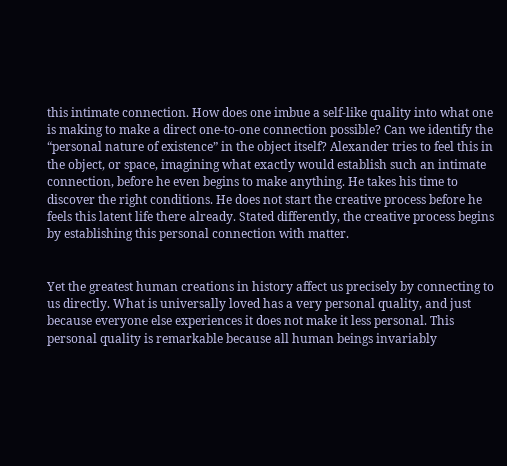this intimate connection. How does one imbue a self-like quality into what one is making to make a direct one-to-one connection possible? Can we identify the “personal nature of existence” in the object itself? Alexander tries to feel this in the object, or space, imagining what exactly would establish such an intimate connection, before he even begins to make anything. He takes his time to discover the right conditions. He does not start the creative process before he feels this latent life there already. Stated differently, the creative process begins by establishing this personal connection with matter.


Yet the greatest human creations in history affect us precisely by connecting to us directly. What is universally loved has a very personal quality, and just because everyone else experiences it does not make it less personal. This personal quality is remarkable because all human beings invariably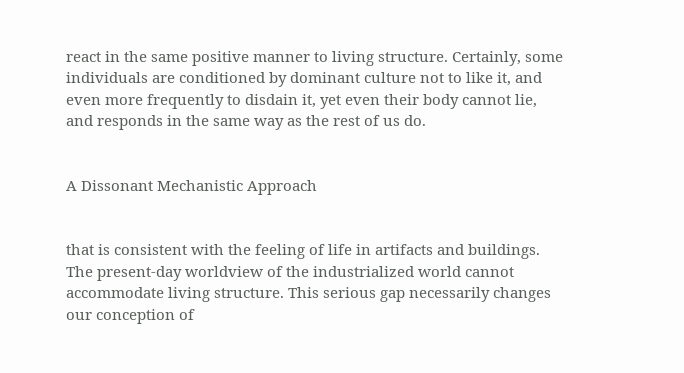react in the same positive manner to living structure. Certainly, some individuals are conditioned by dominant culture not to like it, and even more frequently to disdain it, yet even their body cannot lie, and responds in the same way as the rest of us do.


A Dissonant Mechanistic Approach


that is consistent with the feeling of life in artifacts and buildings. The present-day worldview of the industrialized world cannot accommodate living structure. This serious gap necessarily changes our conception of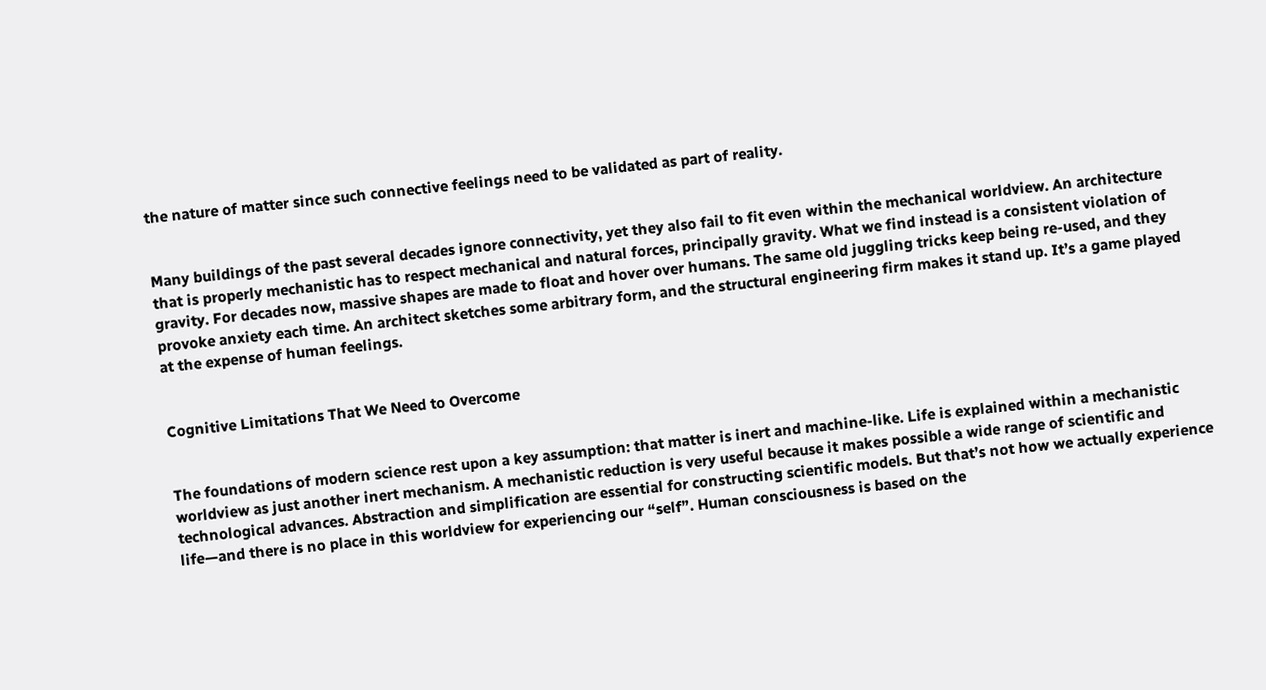the nature of matter since such connective feelings need to be validated as part of reality.


Many buildings of the past several decades ignore connectivity, yet they also fail to fit even within the mechanical worldview. An architecture that is properly mechanistic has to respect mechanical and natural forces, principally gravity. What we find instead is a consistent violation of gravity. For decades now, massive shapes are made to float and hover over humans. The same old juggling tricks keep being re-used, and they provoke anxiety each time. An architect sketches some arbitrary form, and the structural engineering firm makes it stand up. It’s a game played at the expense of human feelings.


Cognitive Limitations That We Need to Overcome


The foundations of modern science rest upon a key assumption: that matter is inert and machine-like. Life is explained within a mechanistic worldview as just another inert mechanism. A mechanistic reduction is very useful because it makes possible a wide range of scientific and technological advances. Abstraction and simplification are essential for constructing scientific models. But that’s not how we actually experience life—and there is no place in this worldview for experiencing our “self”. Human consciousness is based on the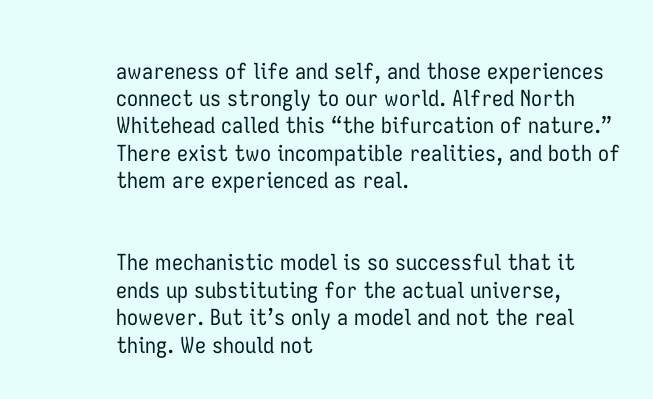awareness of life and self, and those experiences connect us strongly to our world. Alfred North Whitehead called this “the bifurcation of nature.” There exist two incompatible realities, and both of them are experienced as real.


The mechanistic model is so successful that it ends up substituting for the actual universe, however. But it’s only a model and not the real thing. We should not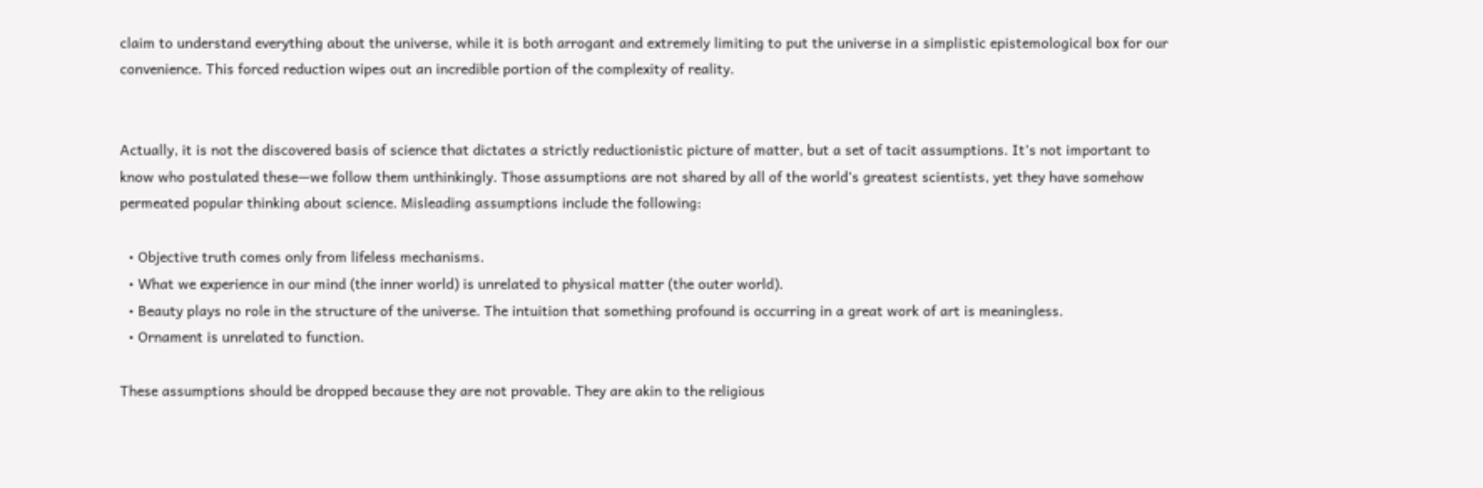claim to understand everything about the universe, while it is both arrogant and extremely limiting to put the universe in a simplistic epistemological box for our convenience. This forced reduction wipes out an incredible portion of the complexity of reality.


Actually, it is not the discovered basis of science that dictates a strictly reductionistic picture of matter, but a set of tacit assumptions. It’s not important to know who postulated these—we follow them unthinkingly. Those assumptions are not shared by all of the world’s greatest scientists, yet they have somehow permeated popular thinking about science. Misleading assumptions include the following:

  • Objective truth comes only from lifeless mechanisms.
  • What we experience in our mind (the inner world) is unrelated to physical matter (the outer world).
  • Beauty plays no role in the structure of the universe. The intuition that something profound is occurring in a great work of art is meaningless.
  • Ornament is unrelated to function.

These assumptions should be dropped because they are not provable. They are akin to the religious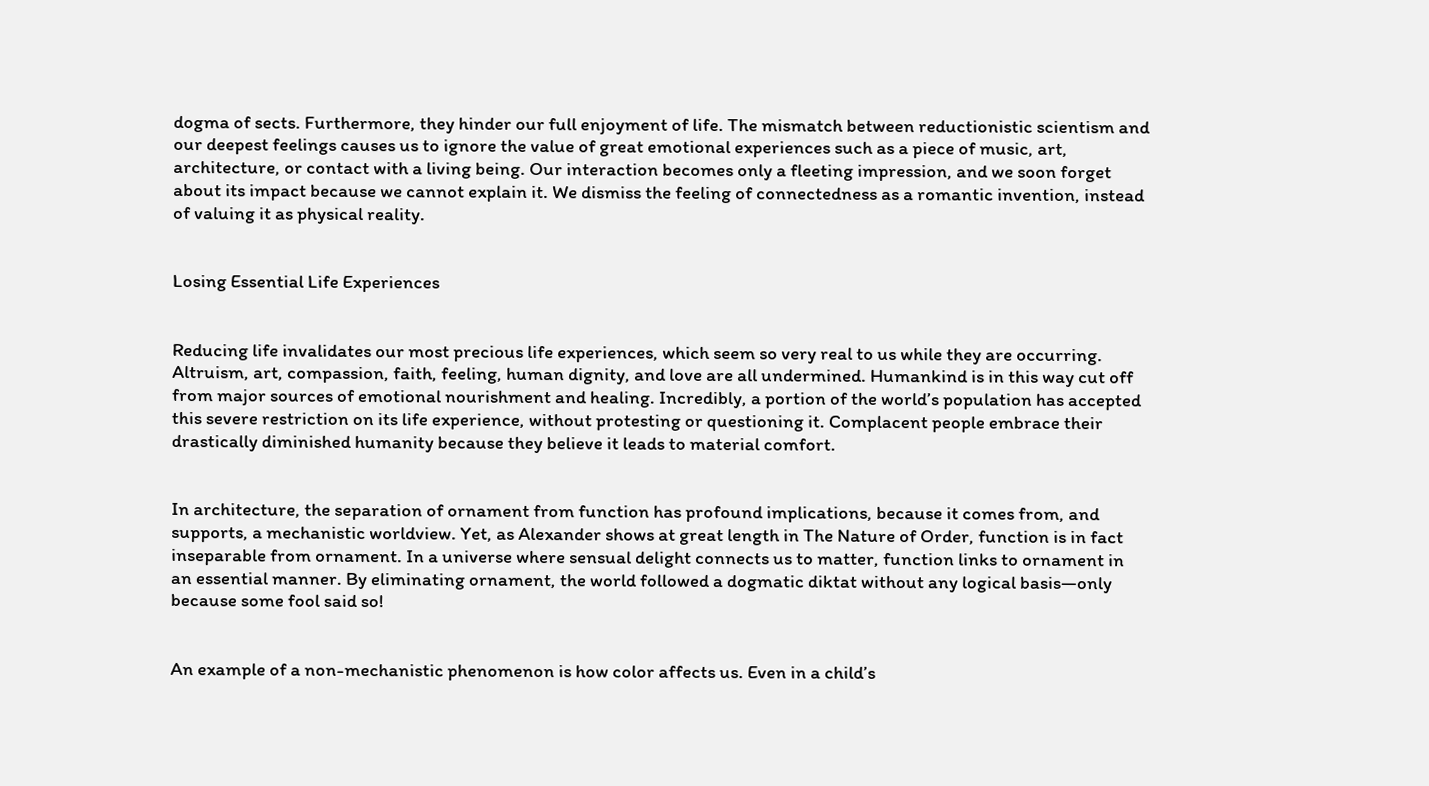dogma of sects. Furthermore, they hinder our full enjoyment of life. The mismatch between reductionistic scientism and our deepest feelings causes us to ignore the value of great emotional experiences such as a piece of music, art, architecture, or contact with a living being. Our interaction becomes only a fleeting impression, and we soon forget about its impact because we cannot explain it. We dismiss the feeling of connectedness as a romantic invention, instead of valuing it as physical reality.


Losing Essential Life Experiences


Reducing life invalidates our most precious life experiences, which seem so very real to us while they are occurring. Altruism, art, compassion, faith, feeling, human dignity, and love are all undermined. Humankind is in this way cut off from major sources of emotional nourishment and healing. Incredibly, a portion of the world’s population has accepted this severe restriction on its life experience, without protesting or questioning it. Complacent people embrace their drastically diminished humanity because they believe it leads to material comfort.


In architecture, the separation of ornament from function has profound implications, because it comes from, and supports, a mechanistic worldview. Yet, as Alexander shows at great length in The Nature of Order, function is in fact inseparable from ornament. In a universe where sensual delight connects us to matter, function links to ornament in an essential manner. By eliminating ornament, the world followed a dogmatic diktat without any logical basis—only because some fool said so!


An example of a non-mechanistic phenomenon is how color affects us. Even in a child’s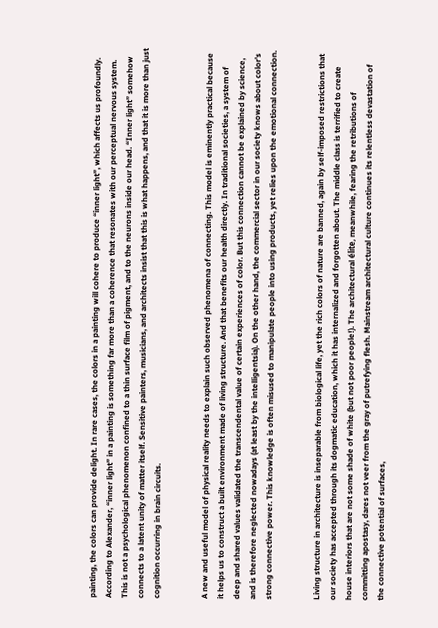painting, the colors can provide delight. In rare cases, the colors in a painting will cohere to produce “inner light”, which affects us profoundly. According to Alexander, “inner light” in a painting is something far more than a coherence that resonates with our perceptual nervous system. This is not a psychological phenomenon confined to a thin surface film of pigment, and to the neurons inside our head. “Inner light” somehow connects to a latent unity of matter itself. Sensitive painters, musicians, and architects insist that this is what happens, and that it is more than just cognition occurring in brain circuits.


A new and useful model of physical reality needs to explain such observed phenomena of connecting. This model is eminently practical because it helps us to construct a built environment made of living structure. And that benefits our health directly. In traditional societies, a system of deep and shared values validated the transcendental value of certain experiences of color. But this connection cannot be explained by science, and is therefore neglected nowadays (at least by the intelligentsia). On the other hand, the commercial sector in our society knows about color’s strong connective power. This knowledge is often misused to manipulate people into using products, yet relies upon the emotional connection.


Living structure in architecture is inseparable from biological life, yet the rich colors of nature are banned, again by self-imposed restrictions that our society has accepted through its dogmatic education, which it has internalized and forgotten about. The middle class is terrified to create house interiors that are not some shade of white (but not poor people!). The architectural élite, meanwhile, fearing the retributions of committing apostasy, dares not veer from the gray of putrefying flesh. Mainstream architectural culture continues its relentless devastation of the connective potential of surfaces,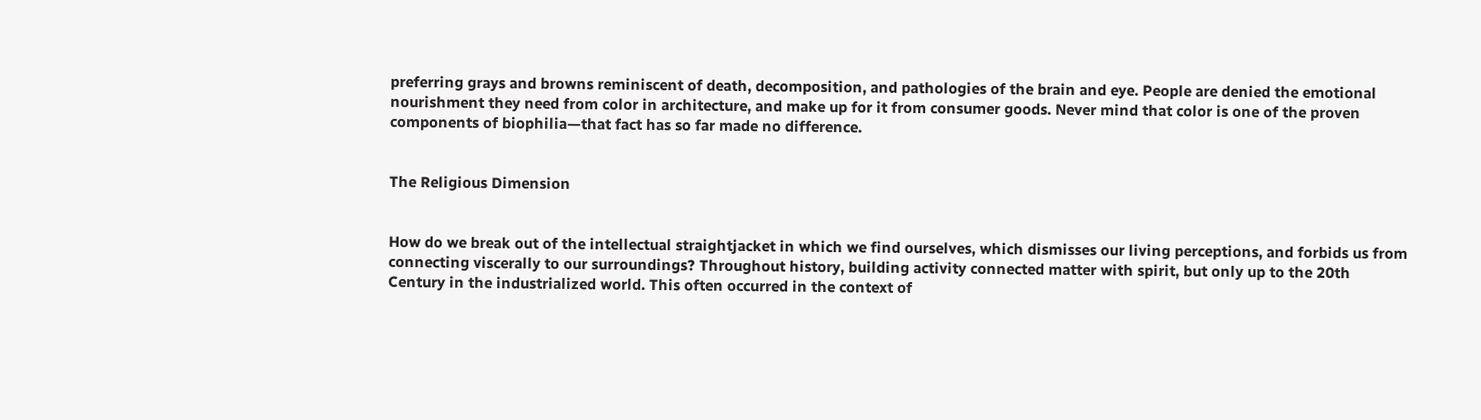preferring grays and browns reminiscent of death, decomposition, and pathologies of the brain and eye. People are denied the emotional nourishment they need from color in architecture, and make up for it from consumer goods. Never mind that color is one of the proven components of biophilia—that fact has so far made no difference.


The Religious Dimension


How do we break out of the intellectual straightjacket in which we find ourselves, which dismisses our living perceptions, and forbids us from connecting viscerally to our surroundings? Throughout history, building activity connected matter with spirit, but only up to the 20th Century in the industrialized world. This often occurred in the context of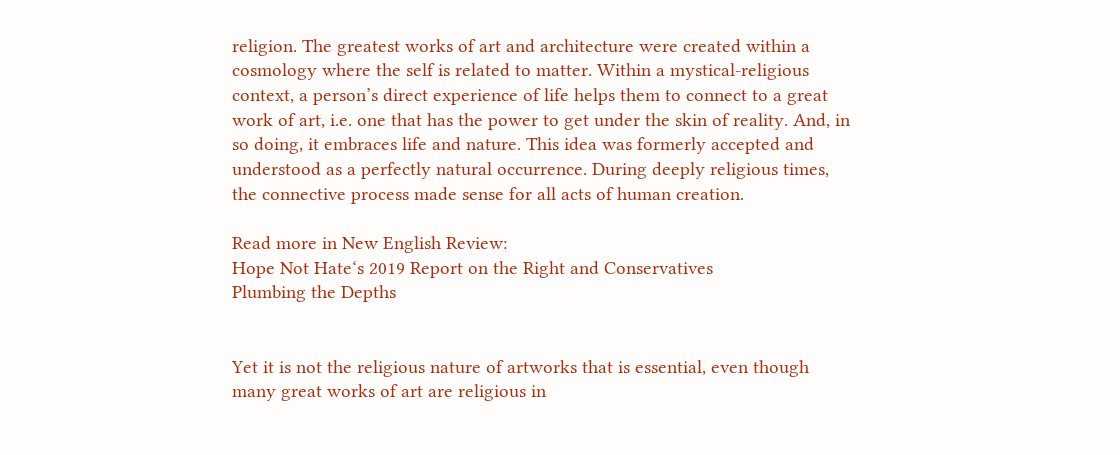religion. The greatest works of art and architecture were created within a cosmology where the self is related to matter. Within a mystical-religious context, a person’s direct experience of life helps them to connect to a great work of art, i.e. one that has the power to get under the skin of reality. And, in so doing, it embraces life and nature. This idea was formerly accepted and understood as a perfectly natural occurrence. During deeply religious times, the connective process made sense for all acts of human creation.

Read more in New English Review:
Hope Not Hate‘s 2019 Report on the Right and Conservatives
Plumbing the Depths


Yet it is not the religious nature of artworks that is essential, even though many great works of art are religious in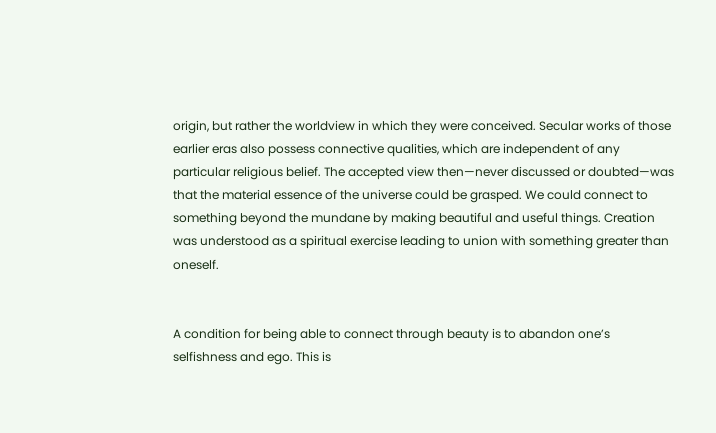origin, but rather the worldview in which they were conceived. Secular works of those earlier eras also possess connective qualities, which are independent of any particular religious belief. The accepted view then—never discussed or doubted—was that the material essence of the universe could be grasped. We could connect to something beyond the mundane by making beautiful and useful things. Creation was understood as a spiritual exercise leading to union with something greater than oneself.


A condition for being able to connect through beauty is to abandon one’s selfishness and ego. This is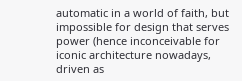automatic in a world of faith, but impossible for design that serves power (hence inconceivable for iconic architecture nowadays, driven as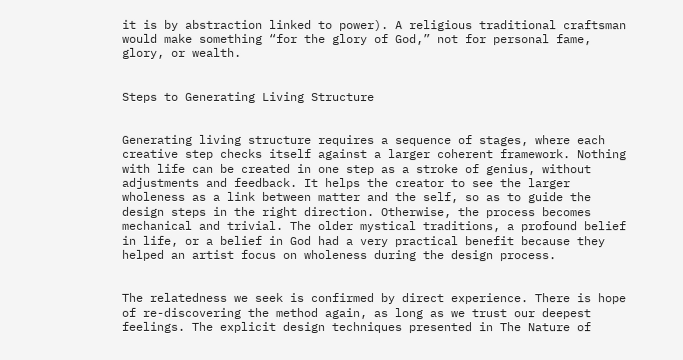it is by abstraction linked to power). A religious traditional craftsman would make something “for the glory of God,” not for personal fame, glory, or wealth.


Steps to Generating Living Structure


Generating living structure requires a sequence of stages, where each creative step checks itself against a larger coherent framework. Nothing with life can be created in one step as a stroke of genius, without adjustments and feedback. It helps the creator to see the larger wholeness as a link between matter and the self, so as to guide the design steps in the right direction. Otherwise, the process becomes mechanical and trivial. The older mystical traditions, a profound belief in life, or a belief in God had a very practical benefit because they helped an artist focus on wholeness during the design process.


The relatedness we seek is confirmed by direct experience. There is hope of re-discovering the method again, as long as we trust our deepest feelings. The explicit design techniques presented in The Nature of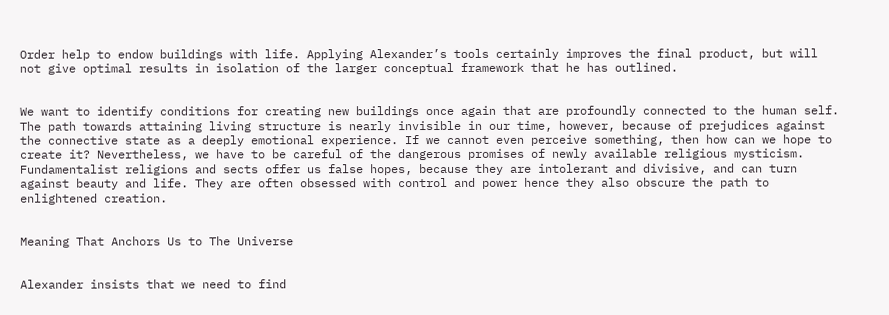Order help to endow buildings with life. Applying Alexander’s tools certainly improves the final product, but will not give optimal results in isolation of the larger conceptual framework that he has outlined.


We want to identify conditions for creating new buildings once again that are profoundly connected to the human self. The path towards attaining living structure is nearly invisible in our time, however, because of prejudices against the connective state as a deeply emotional experience. If we cannot even perceive something, then how can we hope to create it? Nevertheless, we have to be careful of the dangerous promises of newly available religious mysticism. Fundamentalist religions and sects offer us false hopes, because they are intolerant and divisive, and can turn against beauty and life. They are often obsessed with control and power hence they also obscure the path to enlightened creation.


Meaning That Anchors Us to The Universe


Alexander insists that we need to find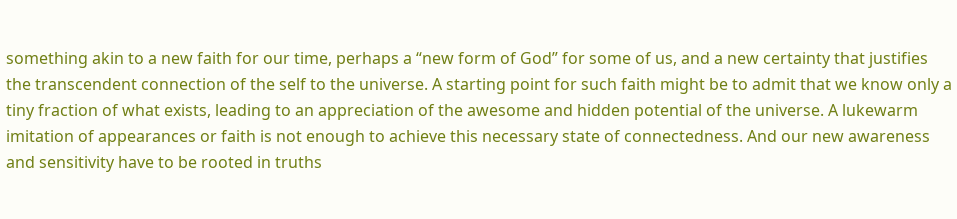something akin to a new faith for our time, perhaps a “new form of God” for some of us, and a new certainty that justifies the transcendent connection of the self to the universe. A starting point for such faith might be to admit that we know only a tiny fraction of what exists, leading to an appreciation of the awesome and hidden potential of the universe. A lukewarm imitation of appearances or faith is not enough to achieve this necessary state of connectedness. And our new awareness and sensitivity have to be rooted in truths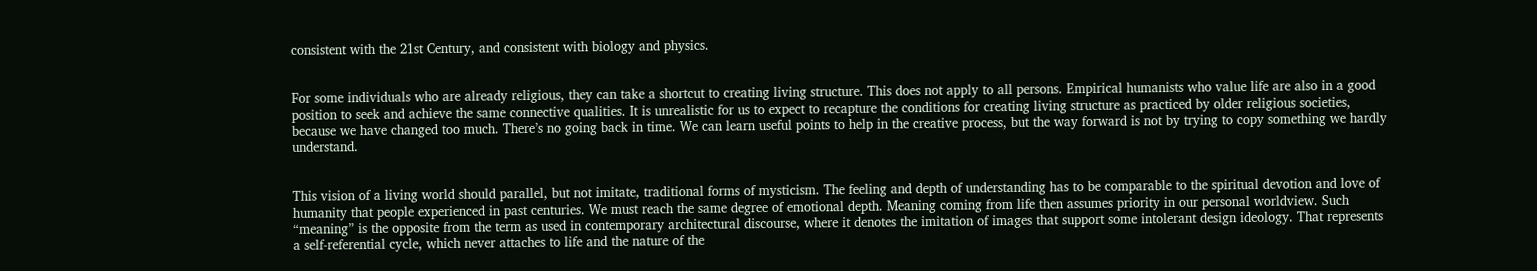consistent with the 21st Century, and consistent with biology and physics.


For some individuals who are already religious, they can take a shortcut to creating living structure. This does not apply to all persons. Empirical humanists who value life are also in a good position to seek and achieve the same connective qualities. It is unrealistic for us to expect to recapture the conditions for creating living structure as practiced by older religious societies, because we have changed too much. There’s no going back in time. We can learn useful points to help in the creative process, but the way forward is not by trying to copy something we hardly understand.


This vision of a living world should parallel, but not imitate, traditional forms of mysticism. The feeling and depth of understanding has to be comparable to the spiritual devotion and love of humanity that people experienced in past centuries. We must reach the same degree of emotional depth. Meaning coming from life then assumes priority in our personal worldview. Such “meaning” is the opposite from the term as used in contemporary architectural discourse, where it denotes the imitation of images that support some intolerant design ideology. That represents a self-referential cycle, which never attaches to life and the nature of the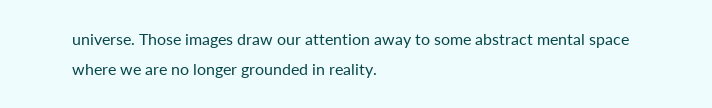universe. Those images draw our attention away to some abstract mental space where we are no longer grounded in reality.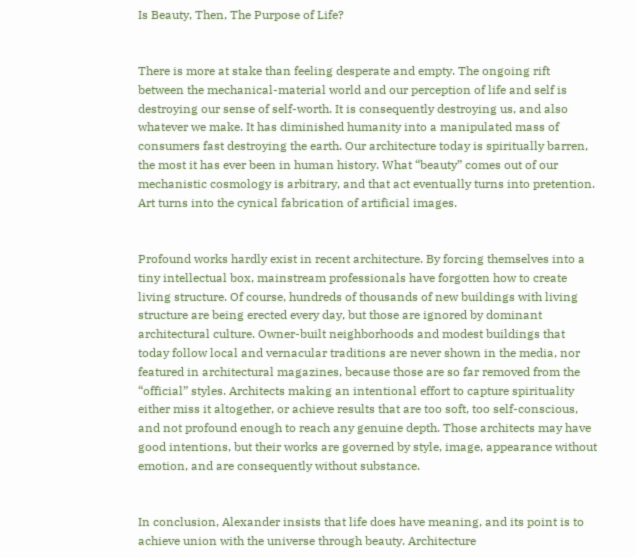Is Beauty, Then, The Purpose of Life?


There is more at stake than feeling desperate and empty. The ongoing rift between the mechanical-material world and our perception of life and self is destroying our sense of self-worth. It is consequently destroying us, and also whatever we make. It has diminished humanity into a manipulated mass of consumers fast destroying the earth. Our architecture today is spiritually barren, the most it has ever been in human history. What “beauty” comes out of our mechanistic cosmology is arbitrary, and that act eventually turns into pretention. Art turns into the cynical fabrication of artificial images.


Profound works hardly exist in recent architecture. By forcing themselves into a tiny intellectual box, mainstream professionals have forgotten how to create living structure. Of course, hundreds of thousands of new buildings with living structure are being erected every day, but those are ignored by dominant architectural culture. Owner-built neighborhoods and modest buildings that today follow local and vernacular traditions are never shown in the media, nor featured in architectural magazines, because those are so far removed from the “official” styles. Architects making an intentional effort to capture spirituality either miss it altogether, or achieve results that are too soft, too self-conscious, and not profound enough to reach any genuine depth. Those architects may have good intentions, but their works are governed by style, image, appearance without emotion, and are consequently without substance.


In conclusion, Alexander insists that life does have meaning, and its point is to achieve union with the universe through beauty. Architecture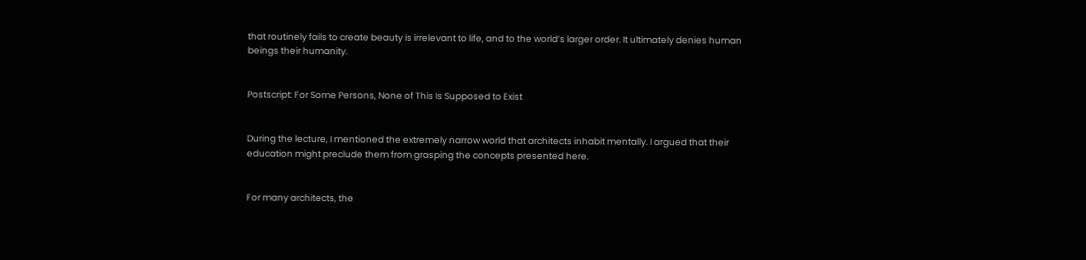that routinely fails to create beauty is irrelevant to life, and to the world’s larger order. It ultimately denies human beings their humanity.


Postscript: For Some Persons, None of This Is Supposed to Exist


During the lecture, I mentioned the extremely narrow world that architects inhabit mentally. I argued that their education might preclude them from grasping the concepts presented here.


For many architects, the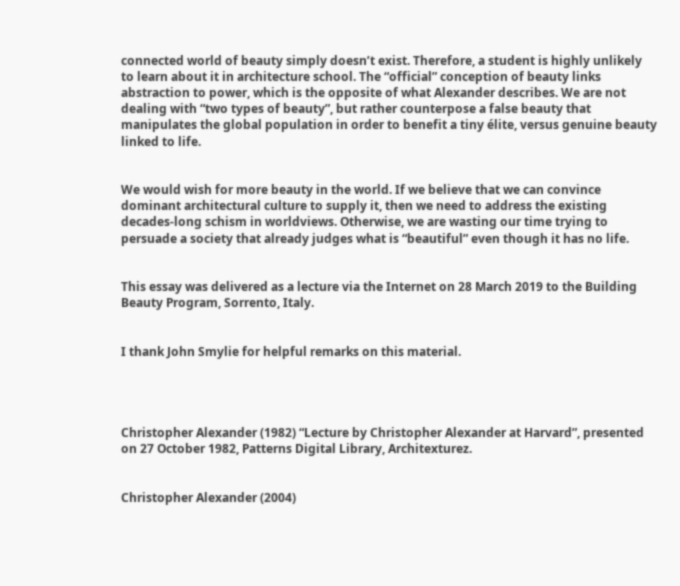connected world of beauty simply doesn’t exist. Therefore, a student is highly unlikely to learn about it in architecture school. The “official” conception of beauty links abstraction to power, which is the opposite of what Alexander describes. We are not dealing with “two types of beauty”, but rather counterpose a false beauty that manipulates the global population in order to benefit a tiny élite, versus genuine beauty linked to life.


We would wish for more beauty in the world. If we believe that we can convince dominant architectural culture to supply it, then we need to address the existing decades-long schism in worldviews. Otherwise, we are wasting our time trying to persuade a society that already judges what is “beautiful” even though it has no life.


This essay was delivered as a lecture via the Internet on 28 March 2019 to the Building Beauty Program, Sorrento, Italy.


I thank John Smylie for helpful remarks on this material.




Christopher Alexander (1982) “Lecture by Christopher Alexander at Harvard”, presented on 27 October 1982, Patterns Digital Library, Architexturez.


Christopher Alexander (2004)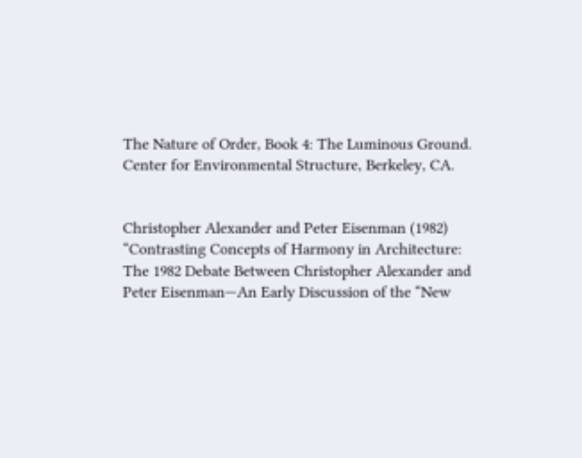The Nature of Order, Book 4: The Luminous Ground. Center for Environmental Structure, Berkeley, CA.


Christopher Alexander and Peter Eisenman (1982) “Contrasting Concepts of Harmony in Architecture: The 1982 Debate Between Christopher Alexander and Peter Eisenman—An Early Discussion of the “New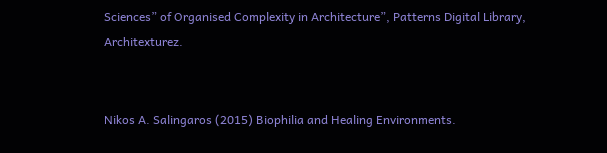Sciences” of Organised Complexity in Architecture”, Patterns Digital Library, Architexturez.


Nikos A. Salingaros (2015) Biophilia and Healing Environments.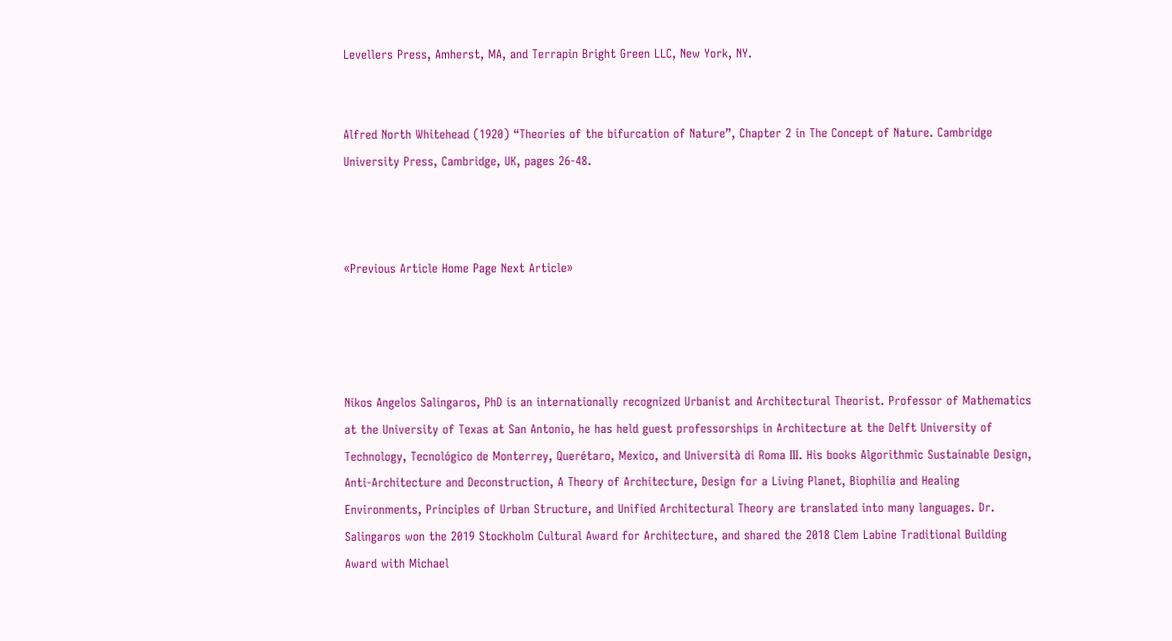Levellers Press, Amherst, MA, and Terrapin Bright Green LLC, New York, NY.


Alfred North Whitehead (1920) “Theories of the bifurcation of Nature”, Chapter 2 in The Concept of Nature. Cambridge University Press, Cambridge, UK, pages 26-48.



«Previous Article Home Page Next Article»




Nikos Angelos Salingaros, PhD is an internationally recognized Urbanist and Architectural Theorist. Professor of Mathematics at the University of Texas at San Antonio, he has held guest professorships in Architecture at the Delft University of Technology, Tecnológico de Monterrey, Querétaro, Mexico, and Università di Roma III. His books Algorithmic Sustainable Design, Anti-Architecture and Deconstruction, A Theory of Architecture, Design for a Living Planet, Biophilia and Healing Environments, Principles of Urban Structure, and Unified Architectural Theory are translated into many languages. Dr. Salingaros won the 2019 Stockholm Cultural Award for Architecture, and shared the 2018 Clem Labine Traditional Building Award with Michael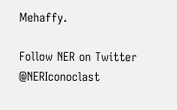Mehaffy.

Follow NER on Twitter @NERIconoclast